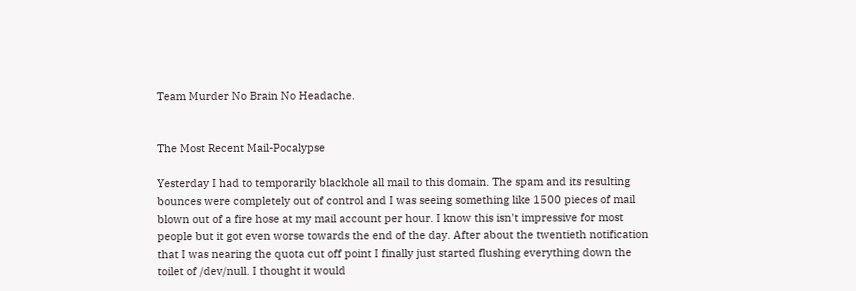Team Murder No Brain No Headache.


The Most Recent Mail-Pocalypse

Yesterday I had to temporarily blackhole all mail to this domain. The spam and its resulting bounces were completely out of control and I was seeing something like 1500 pieces of mail blown out of a fire hose at my mail account per hour. I know this isn't impressive for most people but it got even worse towards the end of the day. After about the twentieth notification that I was nearing the quota cut off point I finally just started flushing everything down the toilet of /dev/null. I thought it would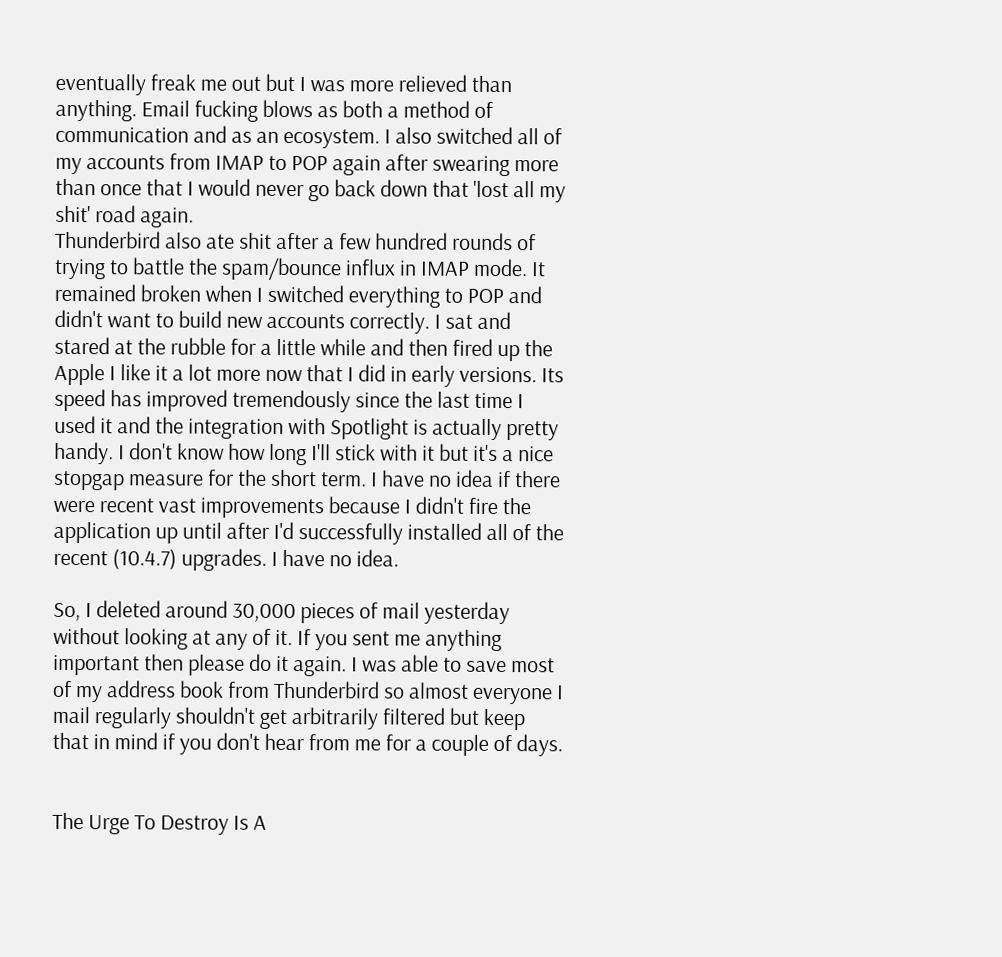eventually freak me out but I was more relieved than anything. Email fucking blows as both a method of communication and as an ecosystem. I also switched all of my accounts from IMAP to POP again after swearing more than once that I would never go back down that 'lost all my shit' road again.
Thunderbird also ate shit after a few hundred rounds of trying to battle the spam/bounce influx in IMAP mode. It remained broken when I switched everything to POP and didn't want to build new accounts correctly. I sat and stared at the rubble for a little while and then fired up the Apple I like it a lot more now that I did in early versions. Its speed has improved tremendously since the last time I used it and the integration with Spotlight is actually pretty handy. I don't know how long I'll stick with it but it's a nice stopgap measure for the short term. I have no idea if there were recent vast improvements because I didn't fire the application up until after I'd successfully installed all of the recent (10.4.7) upgrades. I have no idea.

So, I deleted around 30,000 pieces of mail yesterday without looking at any of it. If you sent me anything important then please do it again. I was able to save most of my address book from Thunderbird so almost everyone I mail regularly shouldn't get arbitrarily filtered but keep that in mind if you don't hear from me for a couple of days.


The Urge To Destroy Is A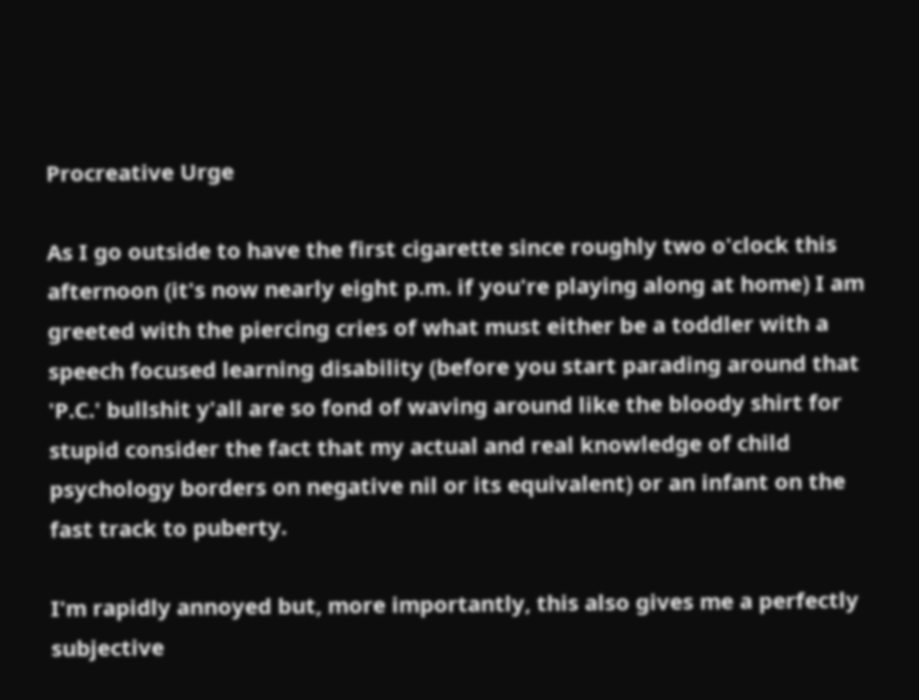Procreative Urge

As I go outside to have the first cigarette since roughly two o'clock this afternoon (it's now nearly eight p.m. if you're playing along at home) I am greeted with the piercing cries of what must either be a toddler with a speech focused learning disability (before you start parading around that 'P.C.' bullshit y'all are so fond of waving around like the bloody shirt for stupid consider the fact that my actual and real knowledge of child psychology borders on negative nil or its equivalent) or an infant on the fast track to puberty.

I'm rapidly annoyed but, more importantly, this also gives me a perfectly subjective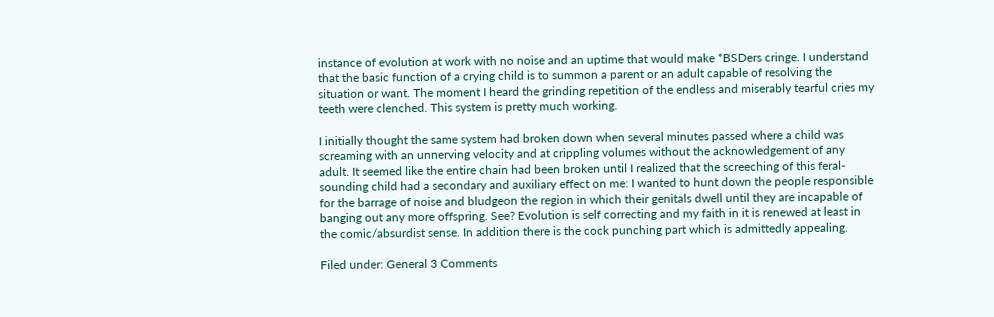instance of evolution at work with no noise and an uptime that would make *BSDers cringe. I understand that the basic function of a crying child is to summon a parent or an adult capable of resolving the situation or want. The moment I heard the grinding repetition of the endless and miserably tearful cries my teeth were clenched. This system is pretty much working.

I initially thought the same system had broken down when several minutes passed where a child was screaming with an unnerving velocity and at crippling volumes without the acknowledgement of any adult. It seemed like the entire chain had been broken until I realized that the screeching of this feral-sounding child had a secondary and auxiliary effect on me: I wanted to hunt down the people responsible for the barrage of noise and bludgeon the region in which their genitals dwell until they are incapable of banging out any more offspring. See? Evolution is self correcting and my faith in it is renewed at least in the comic/absurdist sense. In addition there is the cock punching part which is admittedly appealing.

Filed under: General 3 Comments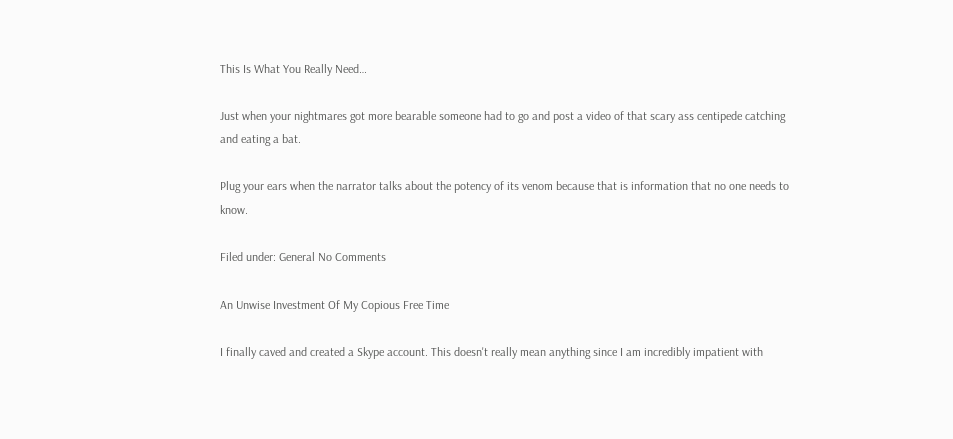This Is What You Really Need…

Just when your nightmares got more bearable someone had to go and post a video of that scary ass centipede catching and eating a bat.

Plug your ears when the narrator talks about the potency of its venom because that is information that no one needs to know.

Filed under: General No Comments

An Unwise Investment Of My Copious Free Time

I finally caved and created a Skype account. This doesn't really mean anything since I am incredibly impatient with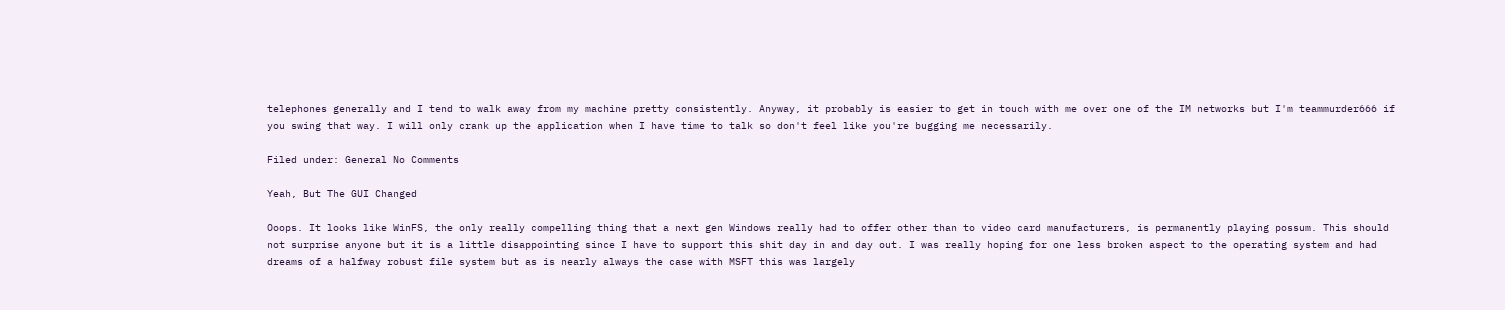telephones generally and I tend to walk away from my machine pretty consistently. Anyway, it probably is easier to get in touch with me over one of the IM networks but I'm teammurder666 if you swing that way. I will only crank up the application when I have time to talk so don't feel like you're bugging me necessarily.

Filed under: General No Comments

Yeah, But The GUI Changed

Ooops. It looks like WinFS, the only really compelling thing that a next gen Windows really had to offer other than to video card manufacturers, is permanently playing possum. This should not surprise anyone but it is a little disappointing since I have to support this shit day in and day out. I was really hoping for one less broken aspect to the operating system and had dreams of a halfway robust file system but as is nearly always the case with MSFT this was largely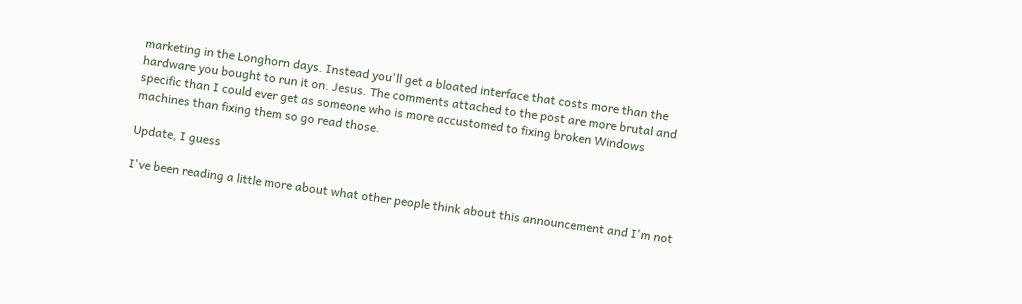marketing in the Longhorn days. Instead you'll get a bloated interface that costs more than the hardware you bought to run it on. Jesus. The comments attached to the post are more brutal and specific than I could ever get as someone who is more accustomed to fixing broken Windows machines than fixing them so go read those.

Update, I guess

I've been reading a little more about what other people think about this announcement and I'm not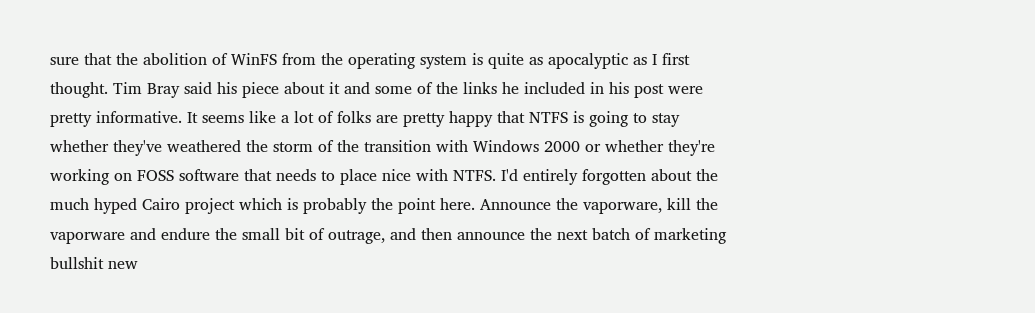sure that the abolition of WinFS from the operating system is quite as apocalyptic as I first thought. Tim Bray said his piece about it and some of the links he included in his post were pretty informative. It seems like a lot of folks are pretty happy that NTFS is going to stay whether they've weathered the storm of the transition with Windows 2000 or whether they're working on FOSS software that needs to place nice with NTFS. I'd entirely forgotten about the much hyped Cairo project which is probably the point here. Announce the vaporware, kill the vaporware and endure the small bit of outrage, and then announce the next batch of marketing bullshit new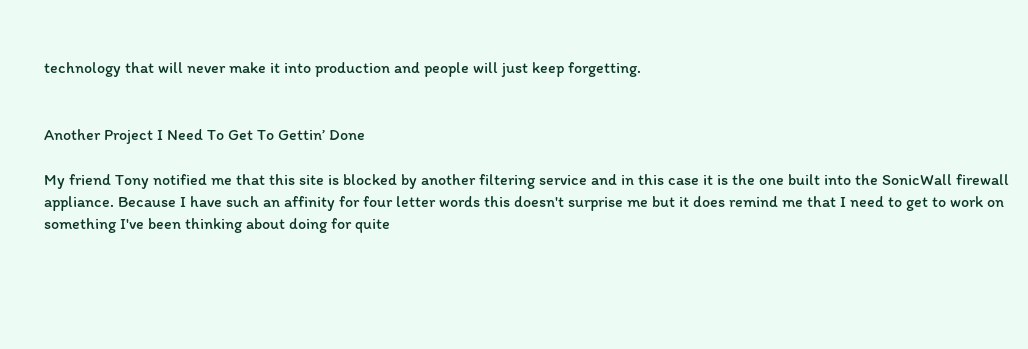technology that will never make it into production and people will just keep forgetting.


Another Project I Need To Get To Gettin’ Done

My friend Tony notified me that this site is blocked by another filtering service and in this case it is the one built into the SonicWall firewall appliance. Because I have such an affinity for four letter words this doesn't surprise me but it does remind me that I need to get to work on something I've been thinking about doing for quite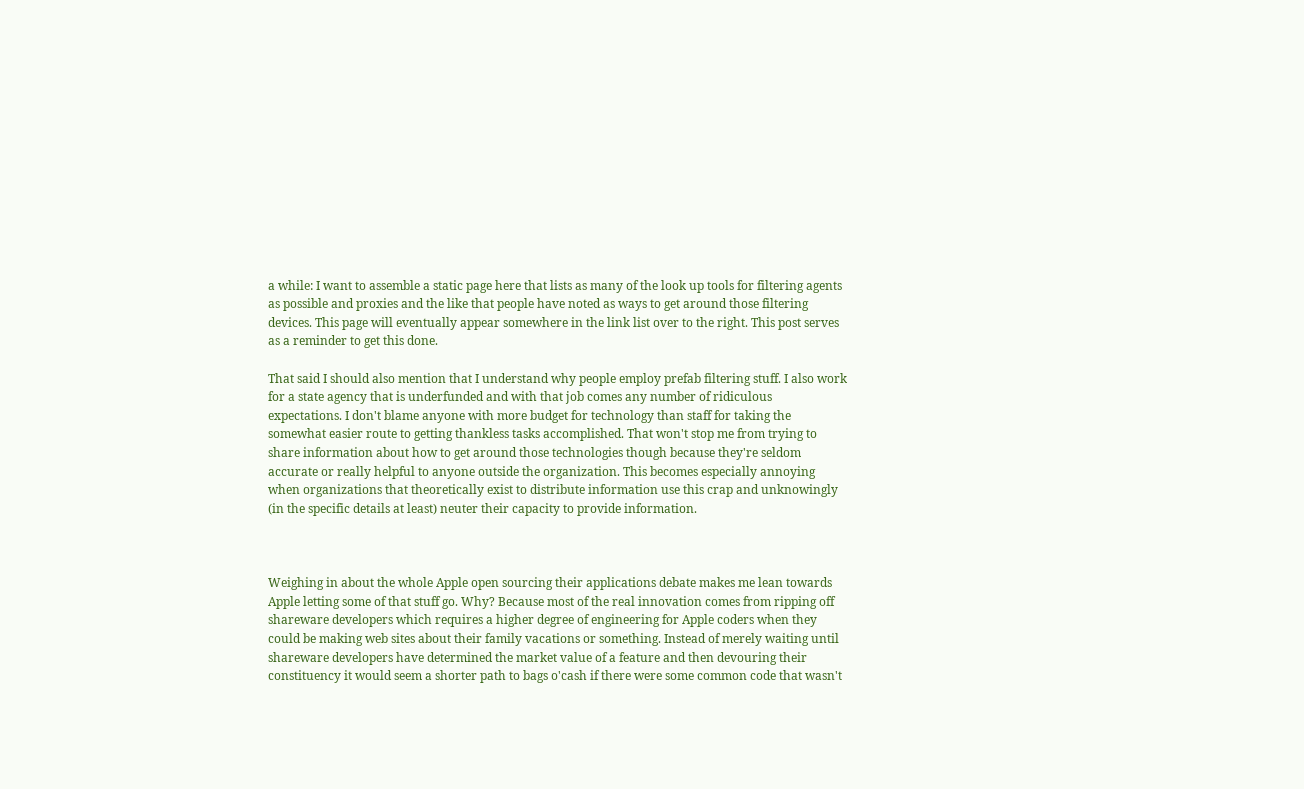a while: I want to assemble a static page here that lists as many of the look up tools for filtering agents as possible and proxies and the like that people have noted as ways to get around those filtering devices. This page will eventually appear somewhere in the link list over to the right. This post serves as a reminder to get this done.

That said I should also mention that I understand why people employ prefab filtering stuff. I also work for a state agency that is underfunded and with that job comes any number of ridiculous expectations. I don't blame anyone with more budget for technology than staff for taking the somewhat easier route to getting thankless tasks accomplished. That won't stop me from trying to share information about how to get around those technologies though because they're seldom accurate or really helpful to anyone outside the organization. This becomes especially annoying when organizations that theoretically exist to distribute information use this crap and unknowingly (in the specific details at least) neuter their capacity to provide information.



Weighing in about the whole Apple open sourcing their applications debate makes me lean towards Apple letting some of that stuff go. Why? Because most of the real innovation comes from ripping off shareware developers which requires a higher degree of engineering for Apple coders when they could be making web sites about their family vacations or something. Instead of merely waiting until shareware developers have determined the market value of a feature and then devouring their constituency it would seem a shorter path to bags o'cash if there were some common code that wasn't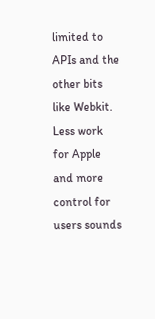limited to APIs and the other bits like Webkit. Less work for Apple and more control for users sounds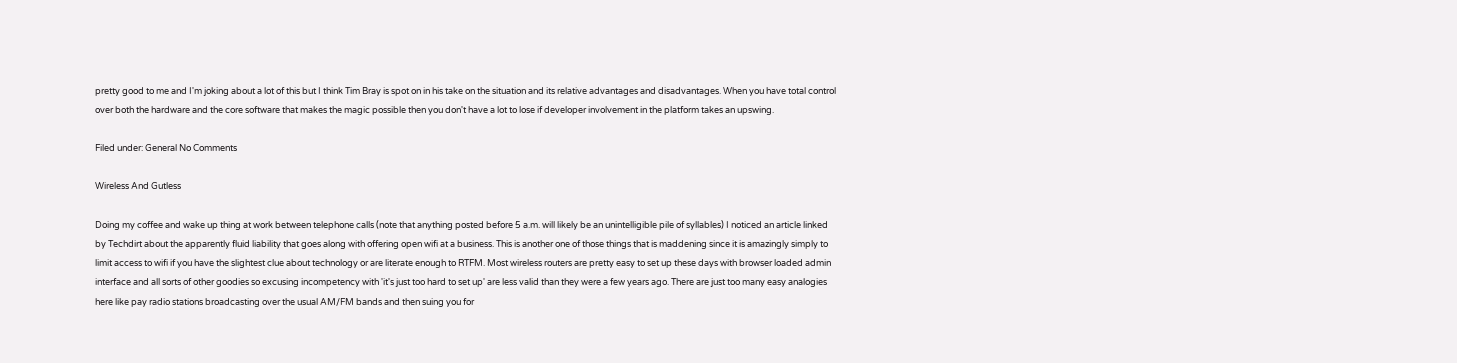pretty good to me and I'm joking about a lot of this but I think Tim Bray is spot on in his take on the situation and its relative advantages and disadvantages. When you have total control over both the hardware and the core software that makes the magic possible then you don't have a lot to lose if developer involvement in the platform takes an upswing.

Filed under: General No Comments

Wireless And Gutless

Doing my coffee and wake up thing at work between telephone calls (note that anything posted before 5 a.m. will likely be an unintelligible pile of syllables) I noticed an article linked by Techdirt about the apparently fluid liability that goes along with offering open wifi at a business. This is another one of those things that is maddening since it is amazingly simply to limit access to wifi if you have the slightest clue about technology or are literate enough to RTFM. Most wireless routers are pretty easy to set up these days with browser loaded admin interface and all sorts of other goodies so excusing incompetency with 'it's just too hard to set up' are less valid than they were a few years ago. There are just too many easy analogies here like pay radio stations broadcasting over the usual AM/FM bands and then suing you for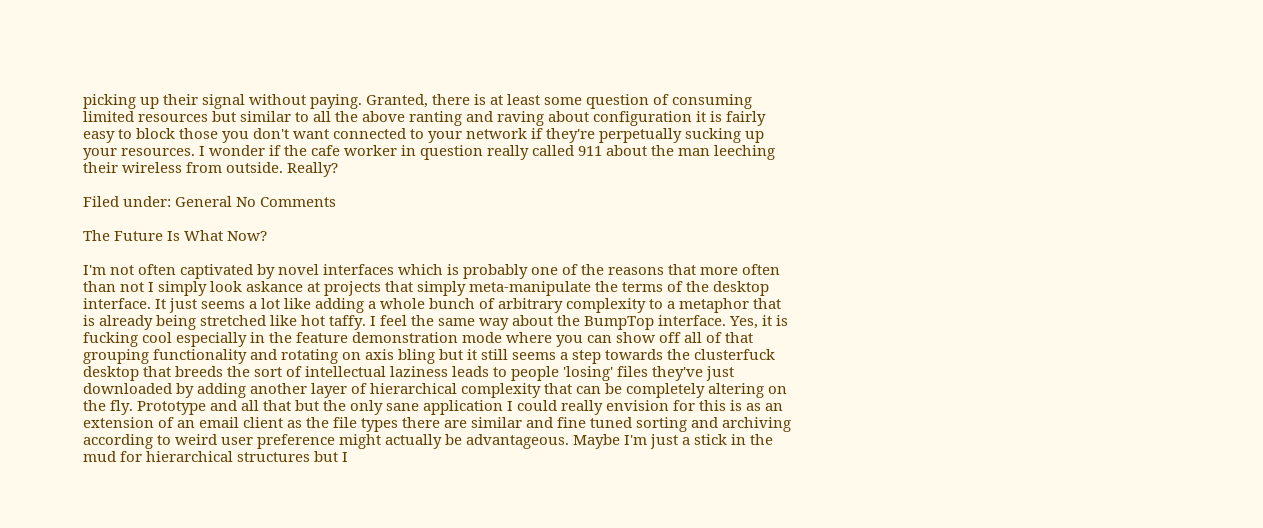picking up their signal without paying. Granted, there is at least some question of consuming limited resources but similar to all the above ranting and raving about configuration it is fairly easy to block those you don't want connected to your network if they're perpetually sucking up your resources. I wonder if the cafe worker in question really called 911 about the man leeching their wireless from outside. Really?

Filed under: General No Comments

The Future Is What Now?

I'm not often captivated by novel interfaces which is probably one of the reasons that more often than not I simply look askance at projects that simply meta-manipulate the terms of the desktop interface. It just seems a lot like adding a whole bunch of arbitrary complexity to a metaphor that is already being stretched like hot taffy. I feel the same way about the BumpTop interface. Yes, it is fucking cool especially in the feature demonstration mode where you can show off all of that grouping functionality and rotating on axis bling but it still seems a step towards the clusterfuck desktop that breeds the sort of intellectual laziness leads to people 'losing' files they've just downloaded by adding another layer of hierarchical complexity that can be completely altering on the fly. Prototype and all that but the only sane application I could really envision for this is as an extension of an email client as the file types there are similar and fine tuned sorting and archiving according to weird user preference might actually be advantageous. Maybe I'm just a stick in the mud for hierarchical structures but I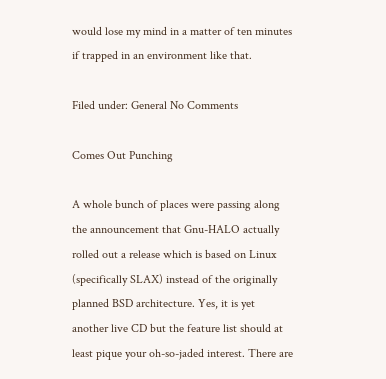would lose my mind in a matter of ten minutes if trapped in an environment like that.

Filed under: General No Comments

Comes Out Punching

A whole bunch of places were passing along the announcement that Gnu-HALO actually rolled out a release which is based on Linux (specifically SLAX) instead of the originally planned BSD architecture. Yes, it is yet another live CD but the feature list should at least pique your oh-so-jaded interest. There are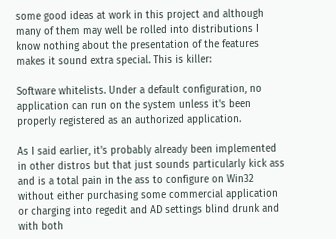some good ideas at work in this project and although many of them may well be rolled into distributions I know nothing about the presentation of the features makes it sound extra special. This is killer:

Software whitelists. Under a default configuration, no application can run on the system unless it's been properly registered as an authorized application.

As I said earlier, it's probably already been implemented in other distros but that just sounds particularly kick ass and is a total pain in the ass to configure on Win32 without either purchasing some commercial application or charging into regedit and AD settings blind drunk and with both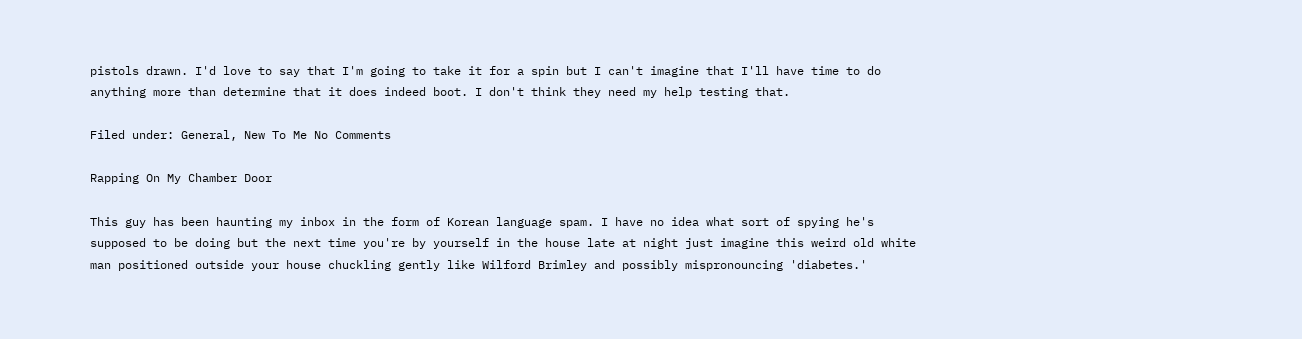pistols drawn. I'd love to say that I'm going to take it for a spin but I can't imagine that I'll have time to do anything more than determine that it does indeed boot. I don't think they need my help testing that.

Filed under: General, New To Me No Comments

Rapping On My Chamber Door

This guy has been haunting my inbox in the form of Korean language spam. I have no idea what sort of spying he's supposed to be doing but the next time you're by yourself in the house late at night just imagine this weird old white man positioned outside your house chuckling gently like Wilford Brimley and possibly mispronouncing 'diabetes.'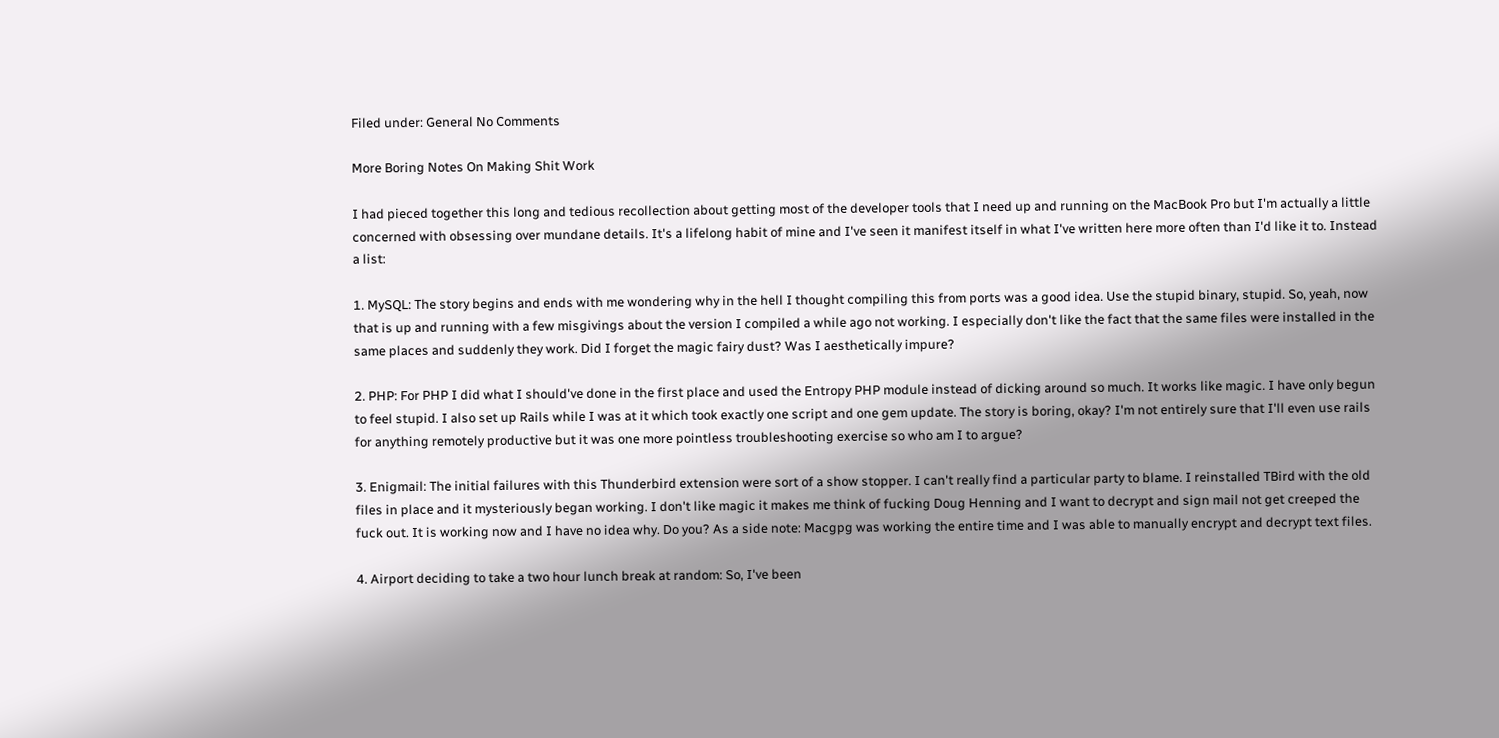Filed under: General No Comments

More Boring Notes On Making Shit Work

I had pieced together this long and tedious recollection about getting most of the developer tools that I need up and running on the MacBook Pro but I'm actually a little concerned with obsessing over mundane details. It's a lifelong habit of mine and I've seen it manifest itself in what I've written here more often than I'd like it to. Instead a list:

1. MySQL: The story begins and ends with me wondering why in the hell I thought compiling this from ports was a good idea. Use the stupid binary, stupid. So, yeah, now that is up and running with a few misgivings about the version I compiled a while ago not working. I especially don't like the fact that the same files were installed in the same places and suddenly they work. Did I forget the magic fairy dust? Was I aesthetically impure?

2. PHP: For PHP I did what I should've done in the first place and used the Entropy PHP module instead of dicking around so much. It works like magic. I have only begun to feel stupid. I also set up Rails while I was at it which took exactly one script and one gem update. The story is boring, okay? I'm not entirely sure that I'll even use rails for anything remotely productive but it was one more pointless troubleshooting exercise so who am I to argue?

3. Enigmail: The initial failures with this Thunderbird extension were sort of a show stopper. I can't really find a particular party to blame. I reinstalled TBird with the old files in place and it mysteriously began working. I don't like magic it makes me think of fucking Doug Henning and I want to decrypt and sign mail not get creeped the fuck out. It is working now and I have no idea why. Do you? As a side note: Macgpg was working the entire time and I was able to manually encrypt and decrypt text files.

4. Airport deciding to take a two hour lunch break at random: So, I've been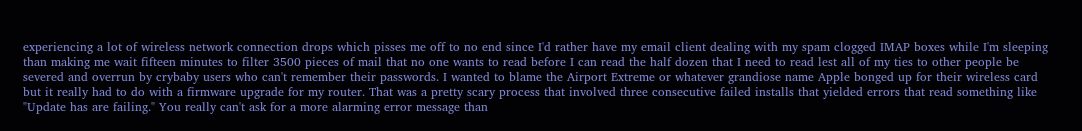experiencing a lot of wireless network connection drops which pisses me off to no end since I'd rather have my email client dealing with my spam clogged IMAP boxes while I'm sleeping than making me wait fifteen minutes to filter 3500 pieces of mail that no one wants to read before I can read the half dozen that I need to read lest all of my ties to other people be severed and overrun by crybaby users who can't remember their passwords. I wanted to blame the Airport Extreme or whatever grandiose name Apple bonged up for their wireless card but it really had to do with a firmware upgrade for my router. That was a pretty scary process that involved three consecutive failed installs that yielded errors that read something like "Update has are failing." You really can't ask for a more alarming error message than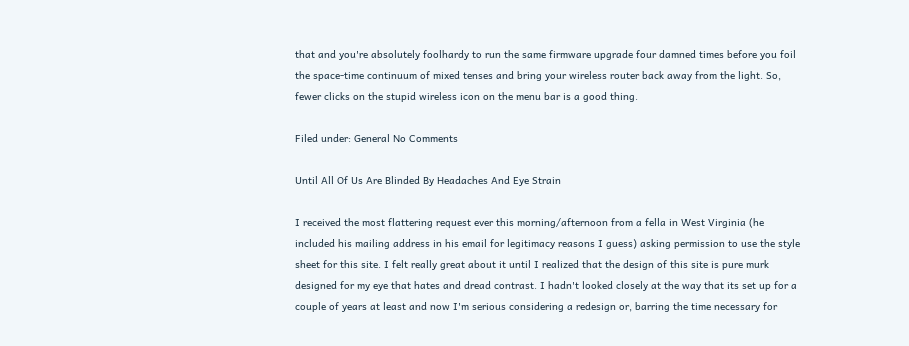that and you're absolutely foolhardy to run the same firmware upgrade four damned times before you foil the space-time continuum of mixed tenses and bring your wireless router back away from the light. So, fewer clicks on the stupid wireless icon on the menu bar is a good thing.

Filed under: General No Comments

Until All Of Us Are Blinded By Headaches And Eye Strain

I received the most flattering request ever this morning/afternoon from a fella in West Virginia (he included his mailing address in his email for legitimacy reasons I guess) asking permission to use the style sheet for this site. I felt really great about it until I realized that the design of this site is pure murk designed for my eye that hates and dread contrast. I hadn't looked closely at the way that its set up for a couple of years at least and now I'm serious considering a redesign or, barring the time necessary for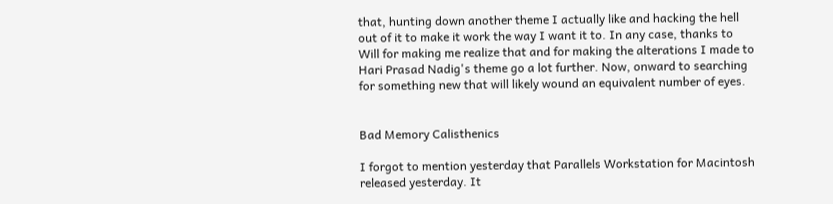that, hunting down another theme I actually like and hacking the hell out of it to make it work the way I want it to. In any case, thanks to Will for making me realize that and for making the alterations I made to Hari Prasad Nadig's theme go a lot further. Now, onward to searching for something new that will likely wound an equivalent number of eyes.


Bad Memory Calisthenics

I forgot to mention yesterday that Parallels Workstation for Macintosh released yesterday. It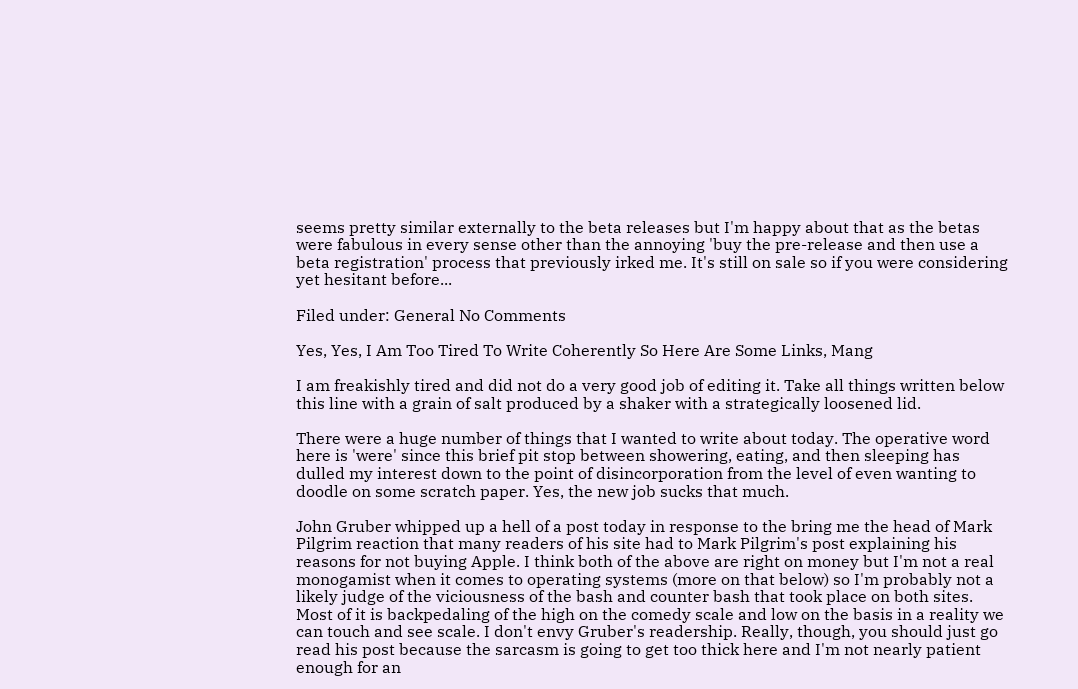seems pretty similar externally to the beta releases but I'm happy about that as the betas were fabulous in every sense other than the annoying 'buy the pre-release and then use a beta registration' process that previously irked me. It's still on sale so if you were considering yet hesitant before...

Filed under: General No Comments

Yes, Yes, I Am Too Tired To Write Coherently So Here Are Some Links, Mang

I am freakishly tired and did not do a very good job of editing it. Take all things written below this line with a grain of salt produced by a shaker with a strategically loosened lid.

There were a huge number of things that I wanted to write about today. The operative word here is 'were' since this brief pit stop between showering, eating, and then sleeping has dulled my interest down to the point of disincorporation from the level of even wanting to doodle on some scratch paper. Yes, the new job sucks that much.

John Gruber whipped up a hell of a post today in response to the bring me the head of Mark Pilgrim reaction that many readers of his site had to Mark Pilgrim's post explaining his reasons for not buying Apple. I think both of the above are right on money but I'm not a real monogamist when it comes to operating systems (more on that below) so I'm probably not a likely judge of the viciousness of the bash and counter bash that took place on both sites. Most of it is backpedaling of the high on the comedy scale and low on the basis in a reality we can touch and see scale. I don't envy Gruber's readership. Really, though, you should just go read his post because the sarcasm is going to get too thick here and I'm not nearly patient enough for an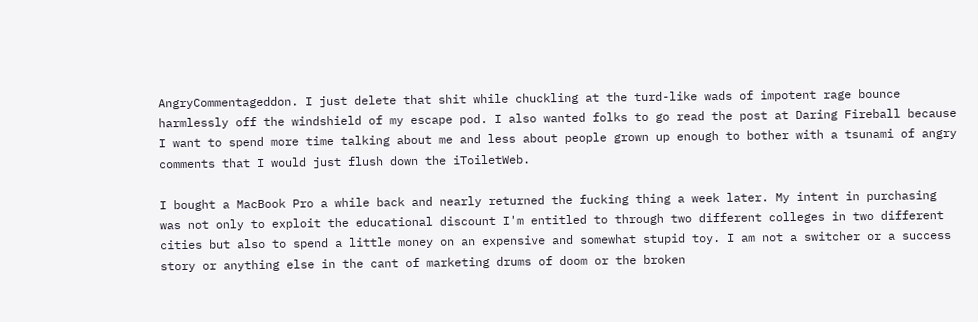AngryCommentageddon. I just delete that shit while chuckling at the turd-like wads of impotent rage bounce harmlessly off the windshield of my escape pod. I also wanted folks to go read the post at Daring Fireball because I want to spend more time talking about me and less about people grown up enough to bother with a tsunami of angry comments that I would just flush down the iToiletWeb.

I bought a MacBook Pro a while back and nearly returned the fucking thing a week later. My intent in purchasing was not only to exploit the educational discount I'm entitled to through two different colleges in two different cities but also to spend a little money on an expensive and somewhat stupid toy. I am not a switcher or a success story or anything else in the cant of marketing drums of doom or the broken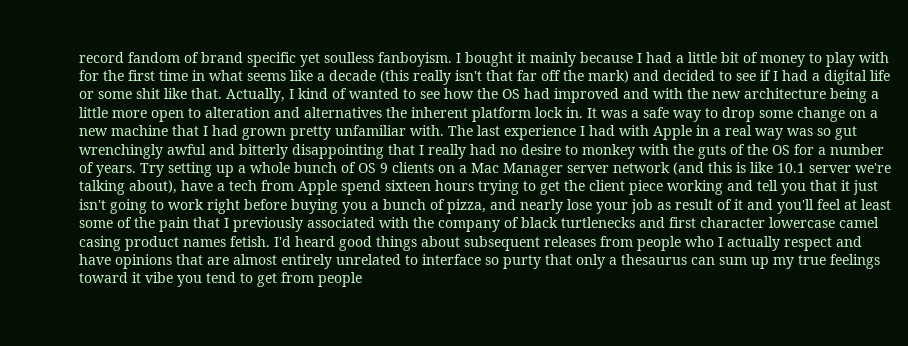record fandom of brand specific yet soulless fanboyism. I bought it mainly because I had a little bit of money to play with for the first time in what seems like a decade (this really isn't that far off the mark) and decided to see if I had a digital life or some shit like that. Actually, I kind of wanted to see how the OS had improved and with the new architecture being a little more open to alteration and alternatives the inherent platform lock in. It was a safe way to drop some change on a new machine that I had grown pretty unfamiliar with. The last experience I had with Apple in a real way was so gut wrenchingly awful and bitterly disappointing that I really had no desire to monkey with the guts of the OS for a number of years. Try setting up a whole bunch of OS 9 clients on a Mac Manager server network (and this is like 10.1 server we're talking about), have a tech from Apple spend sixteen hours trying to get the client piece working and tell you that it just isn't going to work right before buying you a bunch of pizza, and nearly lose your job as result of it and you'll feel at least some of the pain that I previously associated with the company of black turtlenecks and first character lowercase camel casing product names fetish. I'd heard good things about subsequent releases from people who I actually respect and have opinions that are almost entirely unrelated to interface so purty that only a thesaurus can sum up my true feelings toward it vibe you tend to get from people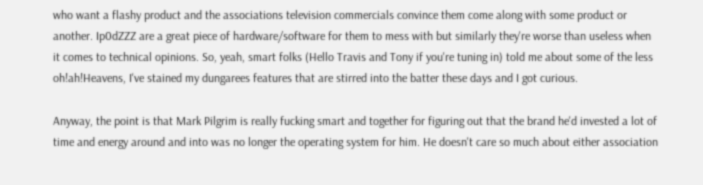who want a flashy product and the associations television commercials convince them come along with some product or another. Ip0dZZZ are a great piece of hardware/software for them to mess with but similarly they're worse than useless when it comes to technical opinions. So, yeah, smart folks (Hello Travis and Tony if you're tuning in) told me about some of the less oh!ah!Heavens, I've stained my dungarees features that are stirred into the batter these days and I got curious.

Anyway, the point is that Mark Pilgrim is really fucking smart and together for figuring out that the brand he'd invested a lot of time and energy around and into was no longer the operating system for him. He doesn't care so much about either association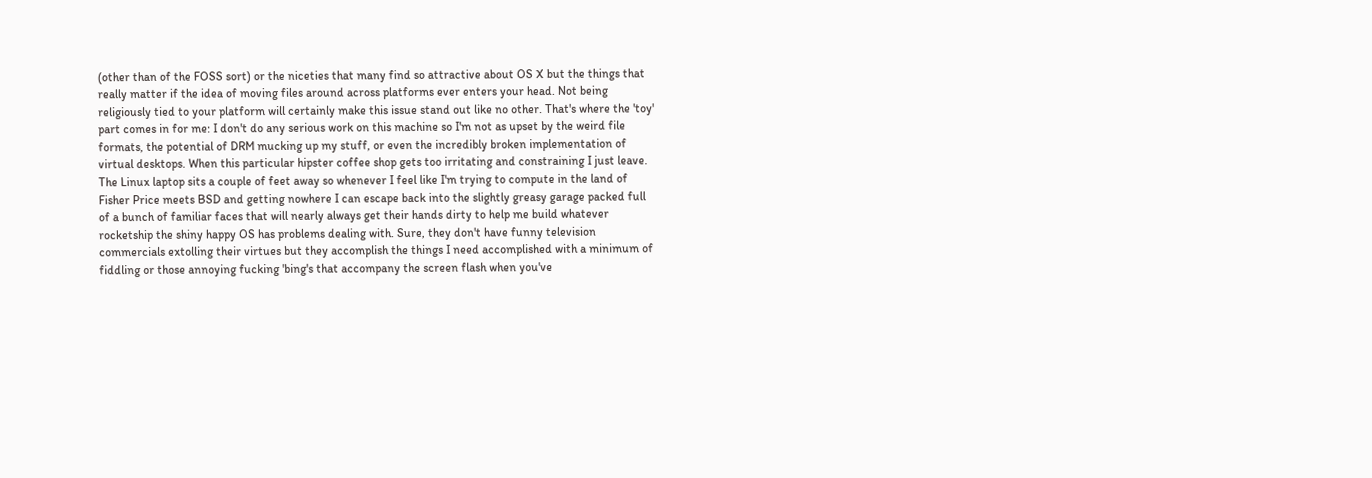(other than of the FOSS sort) or the niceties that many find so attractive about OS X but the things that really matter if the idea of moving files around across platforms ever enters your head. Not being religiously tied to your platform will certainly make this issue stand out like no other. That's where the 'toy' part comes in for me: I don't do any serious work on this machine so I'm not as upset by the weird file formats, the potential of DRM mucking up my stuff, or even the incredibly broken implementation of virtual desktops. When this particular hipster coffee shop gets too irritating and constraining I just leave. The Linux laptop sits a couple of feet away so whenever I feel like I'm trying to compute in the land of Fisher Price meets BSD and getting nowhere I can escape back into the slightly greasy garage packed full of a bunch of familiar faces that will nearly always get their hands dirty to help me build whatever rocketship the shiny happy OS has problems dealing with. Sure, they don't have funny television commercials extolling their virtues but they accomplish the things I need accomplished with a minimum of fiddling or those annoying fucking 'bing's that accompany the screen flash when you've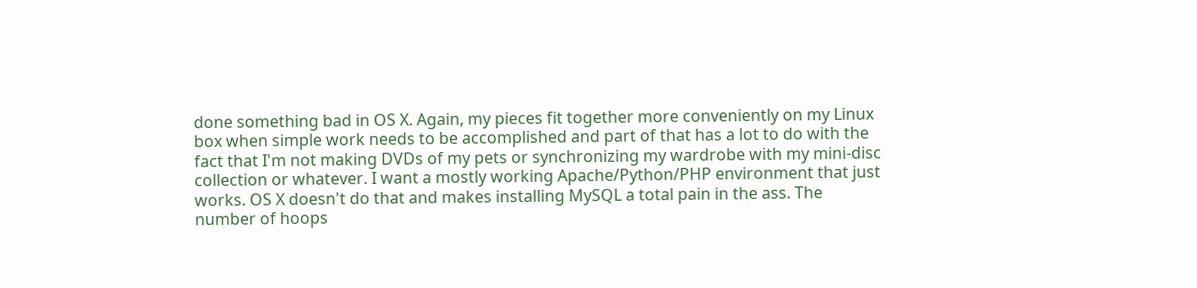done something bad in OS X. Again, my pieces fit together more conveniently on my Linux box when simple work needs to be accomplished and part of that has a lot to do with the fact that I'm not making DVDs of my pets or synchronizing my wardrobe with my mini-disc collection or whatever. I want a mostly working Apache/Python/PHP environment that just works. OS X doesn't do that and makes installing MySQL a total pain in the ass. The number of hoops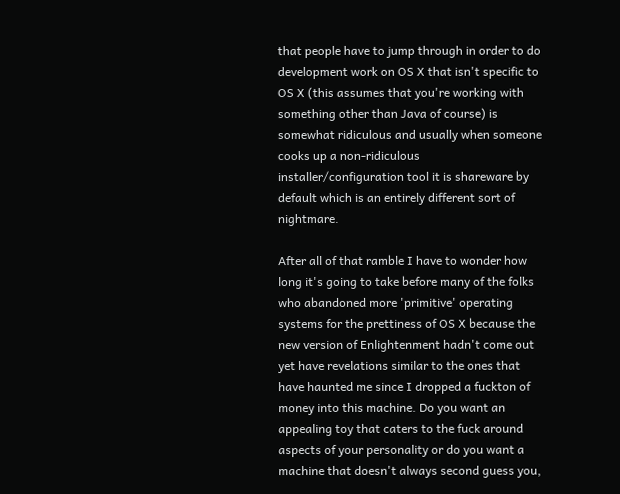that people have to jump through in order to do development work on OS X that isn't specific to OS X (this assumes that you're working with something other than Java of course) is somewhat ridiculous and usually when someone cooks up a non-ridiculous installer/configuration tool it is shareware by default which is an entirely different sort of nightmare.

After all of that ramble I have to wonder how long it's going to take before many of the folks who abandoned more 'primitive' operating systems for the prettiness of OS X because the new version of Enlightenment hadn't come out yet have revelations similar to the ones that have haunted me since I dropped a fuckton of money into this machine. Do you want an appealing toy that caters to the fuck around aspects of your personality or do you want a machine that doesn't always second guess you,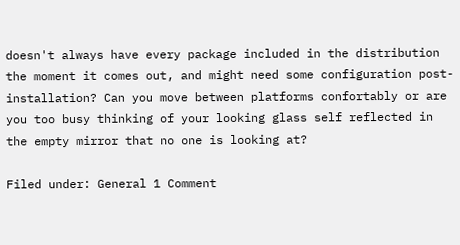doesn't always have every package included in the distribution the moment it comes out, and might need some configuration post-installation? Can you move between platforms confortably or are you too busy thinking of your looking glass self reflected in the empty mirror that no one is looking at?

Filed under: General 1 Comment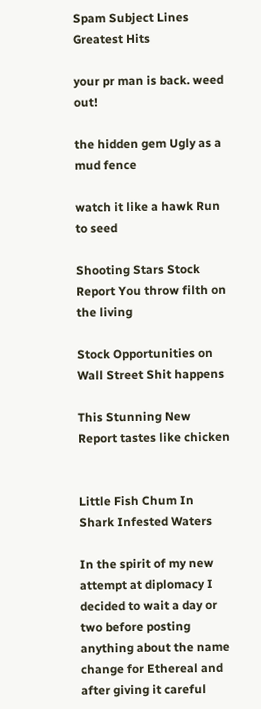Spam Subject Lines Greatest Hits

your pr man is back. weed out!

the hidden gem Ugly as a mud fence

watch it like a hawk Run to seed

Shooting Stars Stock Report You throw filth on the living

Stock Opportunities on Wall Street Shit happens

This Stunning New Report tastes like chicken


Little Fish Chum In Shark Infested Waters

In the spirit of my new attempt at diplomacy I decided to wait a day or two before posting anything about the name change for Ethereal and after giving it careful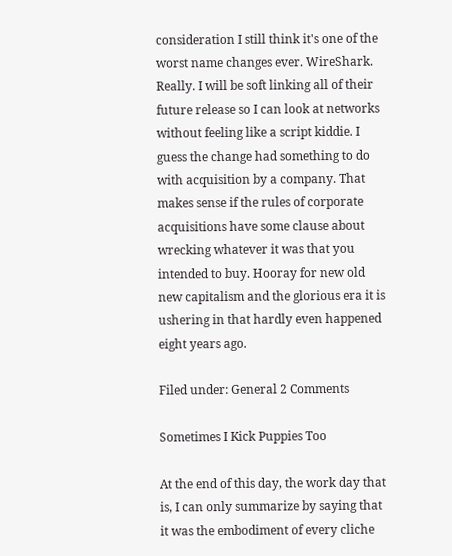consideration I still think it's one of the worst name changes ever. WireShark. Really. I will be soft linking all of their future release so I can look at networks without feeling like a script kiddie. I guess the change had something to do with acquisition by a company. That makes sense if the rules of corporate acquisitions have some clause about wrecking whatever it was that you intended to buy. Hooray for new old new capitalism and the glorious era it is ushering in that hardly even happened eight years ago.

Filed under: General 2 Comments

Sometimes I Kick Puppies Too

At the end of this day, the work day that is, I can only summarize by saying that it was the embodiment of every cliche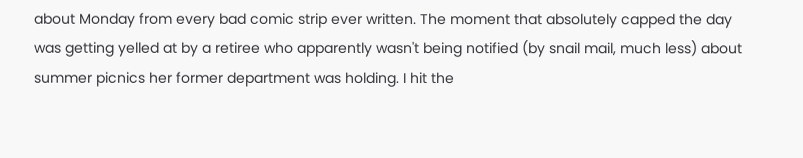about Monday from every bad comic strip ever written. The moment that absolutely capped the day was getting yelled at by a retiree who apparently wasn't being notified (by snail mail, much less) about summer picnics her former department was holding. I hit the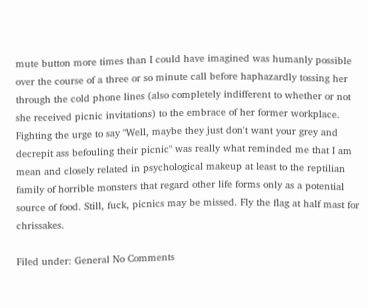mute button more times than I could have imagined was humanly possible over the course of a three or so minute call before haphazardly tossing her through the cold phone lines (also completely indifferent to whether or not she received picnic invitations) to the embrace of her former workplace. Fighting the urge to say "Well, maybe they just don't want your grey and decrepit ass befouling their picnic" was really what reminded me that I am mean and closely related in psychological makeup at least to the reptilian family of horrible monsters that regard other life forms only as a potential source of food. Still, fuck, picnics may be missed. Fly the flag at half mast for chrissakes.

Filed under: General No Comments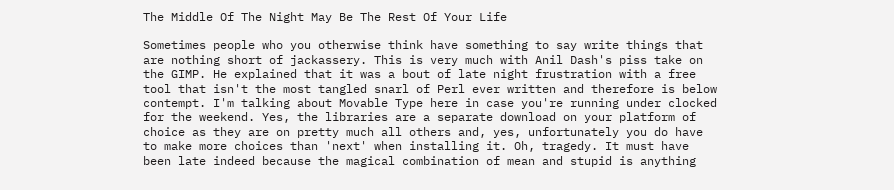The Middle Of The Night May Be The Rest Of Your Life

Sometimes people who you otherwise think have something to say write things that are nothing short of jackassery. This is very much with Anil Dash's piss take on the GIMP. He explained that it was a bout of late night frustration with a free tool that isn't the most tangled snarl of Perl ever written and therefore is below contempt. I'm talking about Movable Type here in case you're running under clocked for the weekend. Yes, the libraries are a separate download on your platform of choice as they are on pretty much all others and, yes, unfortunately you do have to make more choices than 'next' when installing it. Oh, tragedy. It must have been late indeed because the magical combination of mean and stupid is anything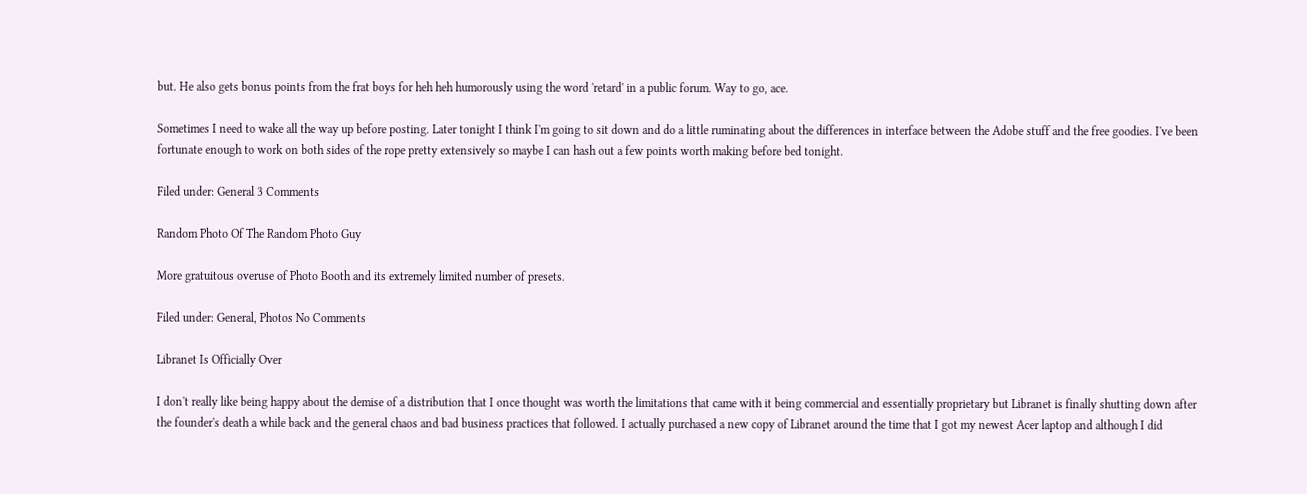but. He also gets bonus points from the frat boys for heh heh humorously using the word 'retard' in a public forum. Way to go, ace.

Sometimes I need to wake all the way up before posting. Later tonight I think I'm going to sit down and do a little ruminating about the differences in interface between the Adobe stuff and the free goodies. I've been fortunate enough to work on both sides of the rope pretty extensively so maybe I can hash out a few points worth making before bed tonight.

Filed under: General 3 Comments

Random Photo Of The Random Photo Guy

More gratuitous overuse of Photo Booth and its extremely limited number of presets.

Filed under: General, Photos No Comments

Libranet Is Officially Over

I don't really like being happy about the demise of a distribution that I once thought was worth the limitations that came with it being commercial and essentially proprietary but Libranet is finally shutting down after the founder's death a while back and the general chaos and bad business practices that followed. I actually purchased a new copy of Libranet around the time that I got my newest Acer laptop and although I did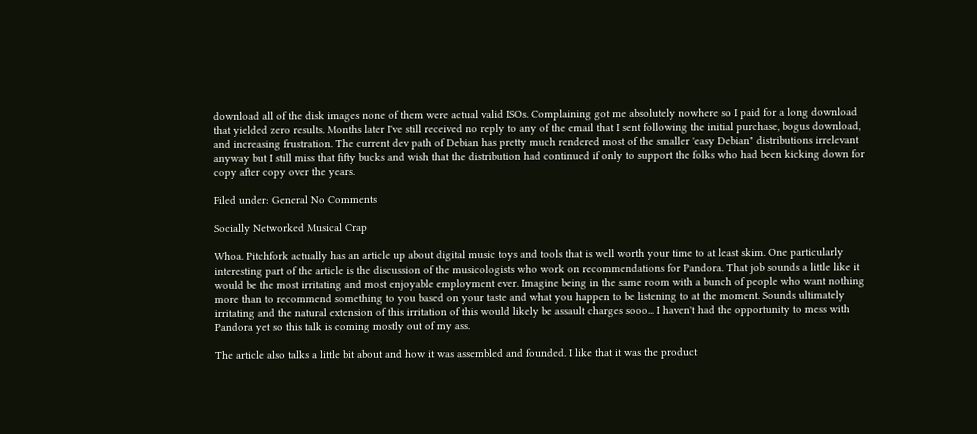download all of the disk images none of them were actual valid ISOs. Complaining got me absolutely nowhere so I paid for a long download that yielded zero results. Months later I've still received no reply to any of the email that I sent following the initial purchase, bogus download, and increasing frustration. The current dev path of Debian has pretty much rendered most of the smaller 'easy Debian" distributions irrelevant anyway but I still miss that fifty bucks and wish that the distribution had continued if only to support the folks who had been kicking down for copy after copy over the years.

Filed under: General No Comments

Socially Networked Musical Crap

Whoa. Pitchfork actually has an article up about digital music toys and tools that is well worth your time to at least skim. One particularly interesting part of the article is the discussion of the musicologists who work on recommendations for Pandora. That job sounds a little like it would be the most irritating and most enjoyable employment ever. Imagine being in the same room with a bunch of people who want nothing more than to recommend something to you based on your taste and what you happen to be listening to at the moment. Sounds ultimately irritating and the natural extension of this irritation of this would likely be assault charges sooo... I haven't had the opportunity to mess with Pandora yet so this talk is coming mostly out of my ass.

The article also talks a little bit about and how it was assembled and founded. I like that it was the product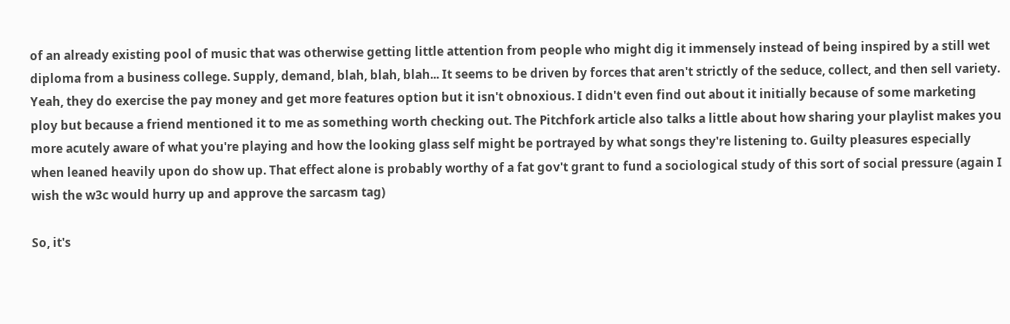of an already existing pool of music that was otherwise getting little attention from people who might dig it immensely instead of being inspired by a still wet diploma from a business college. Supply, demand, blah, blah, blah... It seems to be driven by forces that aren't strictly of the seduce, collect, and then sell variety. Yeah, they do exercise the pay money and get more features option but it isn't obnoxious. I didn't even find out about it initially because of some marketing ploy but because a friend mentioned it to me as something worth checking out. The Pitchfork article also talks a little about how sharing your playlist makes you more acutely aware of what you're playing and how the looking glass self might be portrayed by what songs they're listening to. Guilty pleasures especially when leaned heavily upon do show up. That effect alone is probably worthy of a fat gov't grant to fund a sociological study of this sort of social pressure (again I wish the w3c would hurry up and approve the sarcasm tag)

So, it's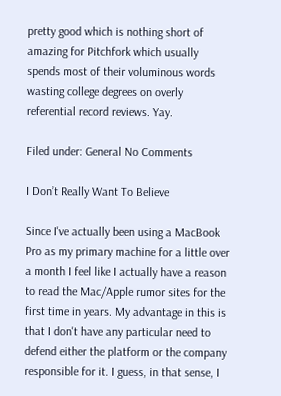pretty good which is nothing short of amazing for Pitchfork which usually spends most of their voluminous words wasting college degrees on overly referential record reviews. Yay.

Filed under: General No Comments

I Don’t Really Want To Believe

Since I've actually been using a MacBook Pro as my primary machine for a little over a month I feel like I actually have a reason to read the Mac/Apple rumor sites for the first time in years. My advantage in this is that I don't have any particular need to defend either the platform or the company responsible for it. I guess, in that sense, I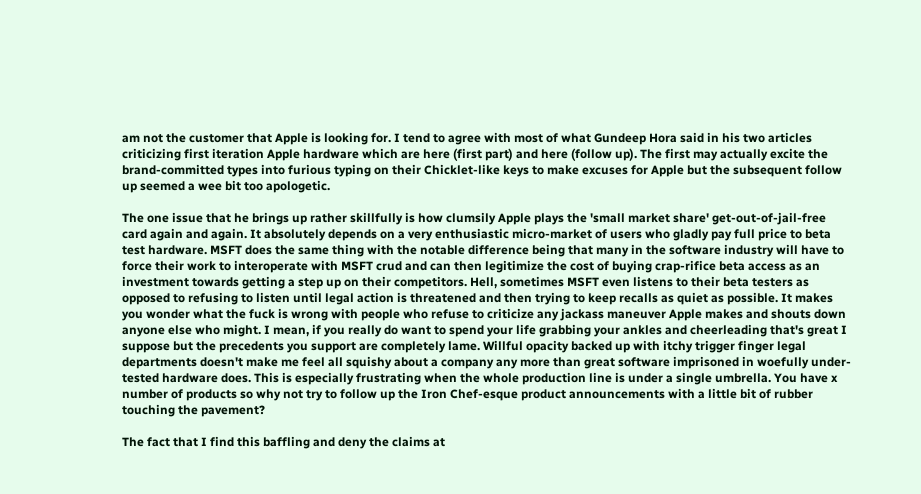am not the customer that Apple is looking for. I tend to agree with most of what Gundeep Hora said in his two articles criticizing first iteration Apple hardware which are here (first part) and here (follow up). The first may actually excite the brand-committed types into furious typing on their Chicklet-like keys to make excuses for Apple but the subsequent follow up seemed a wee bit too apologetic.

The one issue that he brings up rather skillfully is how clumsily Apple plays the 'small market share' get-out-of-jail-free card again and again. It absolutely depends on a very enthusiastic micro-market of users who gladly pay full price to beta test hardware. MSFT does the same thing with the notable difference being that many in the software industry will have to force their work to interoperate with MSFT crud and can then legitimize the cost of buying crap-rifice beta access as an investment towards getting a step up on their competitors. Hell, sometimes MSFT even listens to their beta testers as opposed to refusing to listen until legal action is threatened and then trying to keep recalls as quiet as possible. It makes you wonder what the fuck is wrong with people who refuse to criticize any jackass maneuver Apple makes and shouts down anyone else who might. I mean, if you really do want to spend your life grabbing your ankles and cheerleading that's great I suppose but the precedents you support are completely lame. Willful opacity backed up with itchy trigger finger legal departments doesn't make me feel all squishy about a company any more than great software imprisoned in woefully under-tested hardware does. This is especially frustrating when the whole production line is under a single umbrella. You have x number of products so why not try to follow up the Iron Chef-esque product announcements with a little bit of rubber touching the pavement?

The fact that I find this baffling and deny the claims at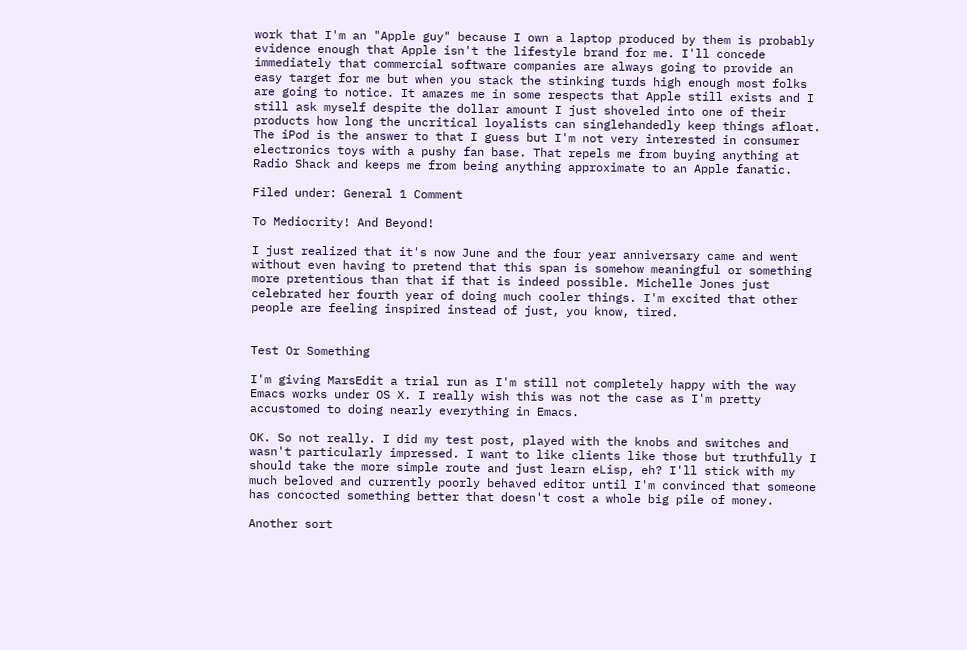work that I'm an "Apple guy" because I own a laptop produced by them is probably evidence enough that Apple isn't the lifestyle brand for me. I'll concede immediately that commercial software companies are always going to provide an easy target for me but when you stack the stinking turds high enough most folks are going to notice. It amazes me in some respects that Apple still exists and I still ask myself despite the dollar amount I just shoveled into one of their products how long the uncritical loyalists can singlehandedly keep things afloat. The iPod is the answer to that I guess but I'm not very interested in consumer electronics toys with a pushy fan base. That repels me from buying anything at Radio Shack and keeps me from being anything approximate to an Apple fanatic.

Filed under: General 1 Comment

To Mediocrity! And Beyond!

I just realized that it's now June and the four year anniversary came and went without even having to pretend that this span is somehow meaningful or something more pretentious than that if that is indeed possible. Michelle Jones just celebrated her fourth year of doing much cooler things. I'm excited that other people are feeling inspired instead of just, you know, tired.


Test Or Something

I'm giving MarsEdit a trial run as I'm still not completely happy with the way Emacs works under OS X. I really wish this was not the case as I'm pretty accustomed to doing nearly everything in Emacs.

OK. So not really. I did my test post, played with the knobs and switches and wasn't particularly impressed. I want to like clients like those but truthfully I should take the more simple route and just learn eLisp, eh? I'll stick with my much beloved and currently poorly behaved editor until I'm convinced that someone has concocted something better that doesn't cost a whole big pile of money.

Another sort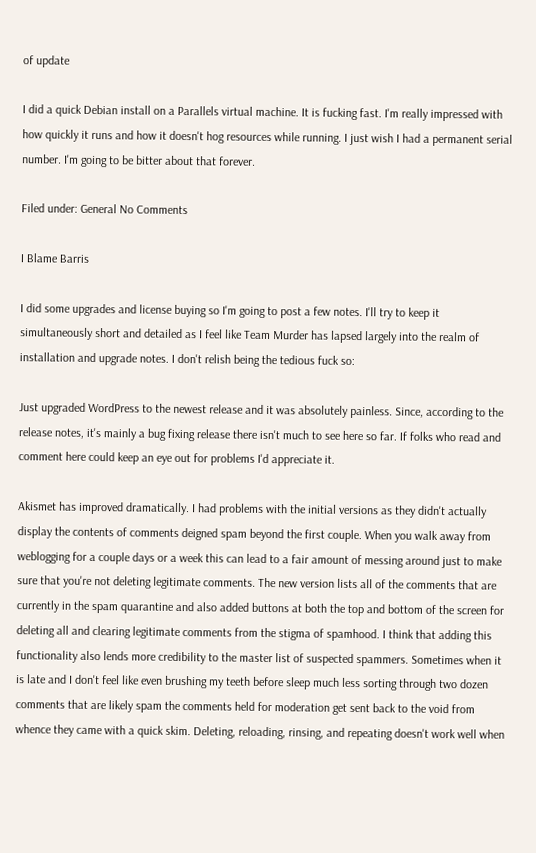of update

I did a quick Debian install on a Parallels virtual machine. It is fucking fast. I'm really impressed with how quickly it runs and how it doesn't hog resources while running. I just wish I had a permanent serial number. I'm going to be bitter about that forever.

Filed under: General No Comments

I Blame Barris

I did some upgrades and license buying so I'm going to post a few notes. I'll try to keep it simultaneously short and detailed as I feel like Team Murder has lapsed largely into the realm of installation and upgrade notes. I don't relish being the tedious fuck so:

Just upgraded WordPress to the newest release and it was absolutely painless. Since, according to the release notes, it's mainly a bug fixing release there isn't much to see here so far. If folks who read and comment here could keep an eye out for problems I'd appreciate it.

Akismet has improved dramatically. I had problems with the initial versions as they didn't actually display the contents of comments deigned spam beyond the first couple. When you walk away from weblogging for a couple days or a week this can lead to a fair amount of messing around just to make sure that you're not deleting legitimate comments. The new version lists all of the comments that are currently in the spam quarantine and also added buttons at both the top and bottom of the screen for deleting all and clearing legitimate comments from the stigma of spamhood. I think that adding this functionality also lends more credibility to the master list of suspected spammers. Sometimes when it is late and I don't feel like even brushing my teeth before sleep much less sorting through two dozen comments that are likely spam the comments held for moderation get sent back to the void from whence they came with a quick skim. Deleting, reloading, rinsing, and repeating doesn't work well when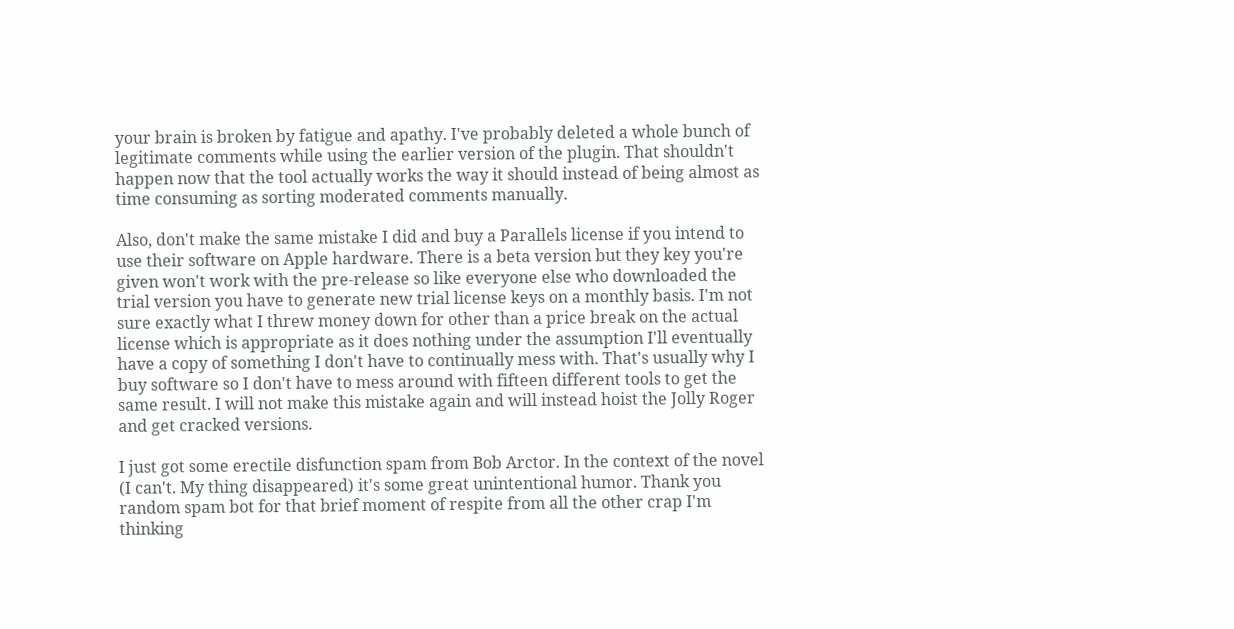your brain is broken by fatigue and apathy. I've probably deleted a whole bunch of legitimate comments while using the earlier version of the plugin. That shouldn't happen now that the tool actually works the way it should instead of being almost as time consuming as sorting moderated comments manually.

Also, don't make the same mistake I did and buy a Parallels license if you intend to use their software on Apple hardware. There is a beta version but they key you're given won't work with the pre-release so like everyone else who downloaded the trial version you have to generate new trial license keys on a monthly basis. I'm not sure exactly what I threw money down for other than a price break on the actual license which is appropriate as it does nothing under the assumption I'll eventually have a copy of something I don't have to continually mess with. That's usually why I buy software so I don't have to mess around with fifteen different tools to get the same result. I will not make this mistake again and will instead hoist the Jolly Roger and get cracked versions.

I just got some erectile disfunction spam from Bob Arctor. In the context of the novel (I can't. My thing disappeared) it's some great unintentional humor. Thank you random spam bot for that brief moment of respite from all the other crap I'm thinking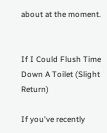about at the moment.


If I Could Flush Time Down A Toilet (Slight Return)

If you've recently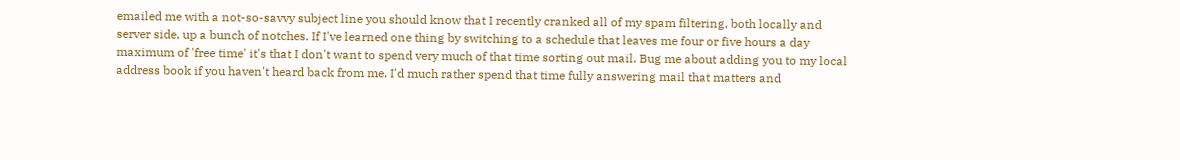emailed me with a not-so-savvy subject line you should know that I recently cranked all of my spam filtering, both locally and server side, up a bunch of notches. If I've learned one thing by switching to a schedule that leaves me four or five hours a day maximum of 'free time' it's that I don't want to spend very much of that time sorting out mail. Bug me about adding you to my local address book if you haven't heard back from me. I'd much rather spend that time fully answering mail that matters and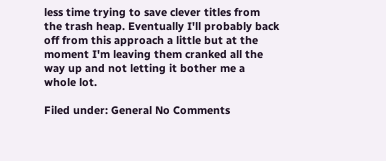less time trying to save clever titles from the trash heap. Eventually I'll probably back off from this approach a little but at the moment I'm leaving them cranked all the way up and not letting it bother me a whole lot.

Filed under: General No Comments